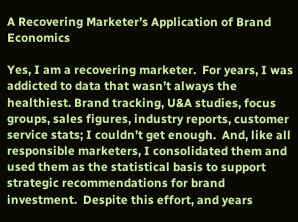A Recovering Marketer’s Application of Brand Economics

Yes, I am a recovering marketer.  For years, I was addicted to data that wasn’t always the healthiest. Brand tracking, U&A studies, focus groups, sales figures, industry reports, customer service stats; I couldn’t get enough.  And, like all responsible marketers, I consolidated them and used them as the statistical basis to support strategic recommendations for brand investment.  Despite this effort, and years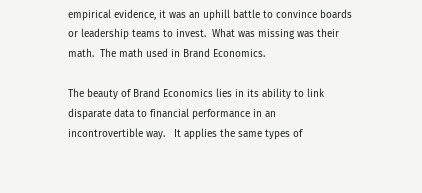empirical evidence, it was an uphill battle to convince boards or leadership teams to invest.  What was missing was their math.  The math used in Brand Economics.

The beauty of Brand Economics lies in its ability to link disparate data to financial performance in an incontrovertible way.   It applies the same types of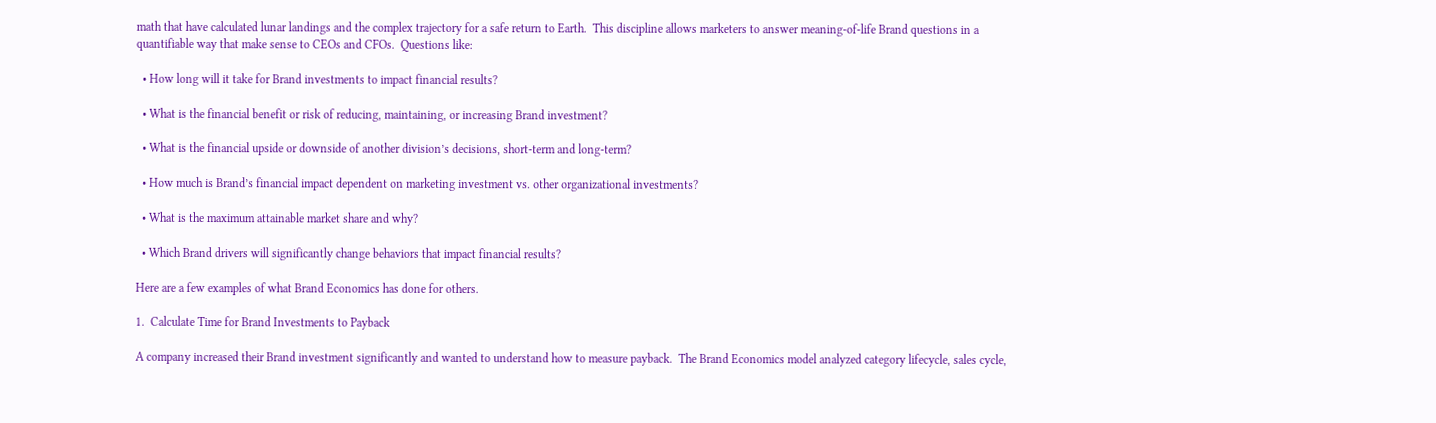math that have calculated lunar landings and the complex trajectory for a safe return to Earth.  This discipline allows marketers to answer meaning-of-life Brand questions in a quantifiable way that make sense to CEOs and CFOs.  Questions like:

  • How long will it take for Brand investments to impact financial results?

  • What is the financial benefit or risk of reducing, maintaining, or increasing Brand investment?

  • What is the financial upside or downside of another division’s decisions, short-term and long-term?

  • How much is Brand’s financial impact dependent on marketing investment vs. other organizational investments?

  • What is the maximum attainable market share and why?

  • Which Brand drivers will significantly change behaviors that impact financial results?

Here are a few examples of what Brand Economics has done for others.

1.  Calculate Time for Brand Investments to Payback

A company increased their Brand investment significantly and wanted to understand how to measure payback.  The Brand Economics model analyzed category lifecycle, sales cycle,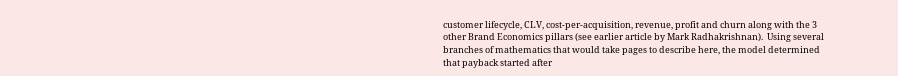customer lifecycle, CLV, cost-per-acquisition, revenue, profit and churn along with the 3 other Brand Economics pillars (see earlier article by Mark Radhakrishnan).  Using several branches of mathematics that would take pages to describe here, the model determined that payback started after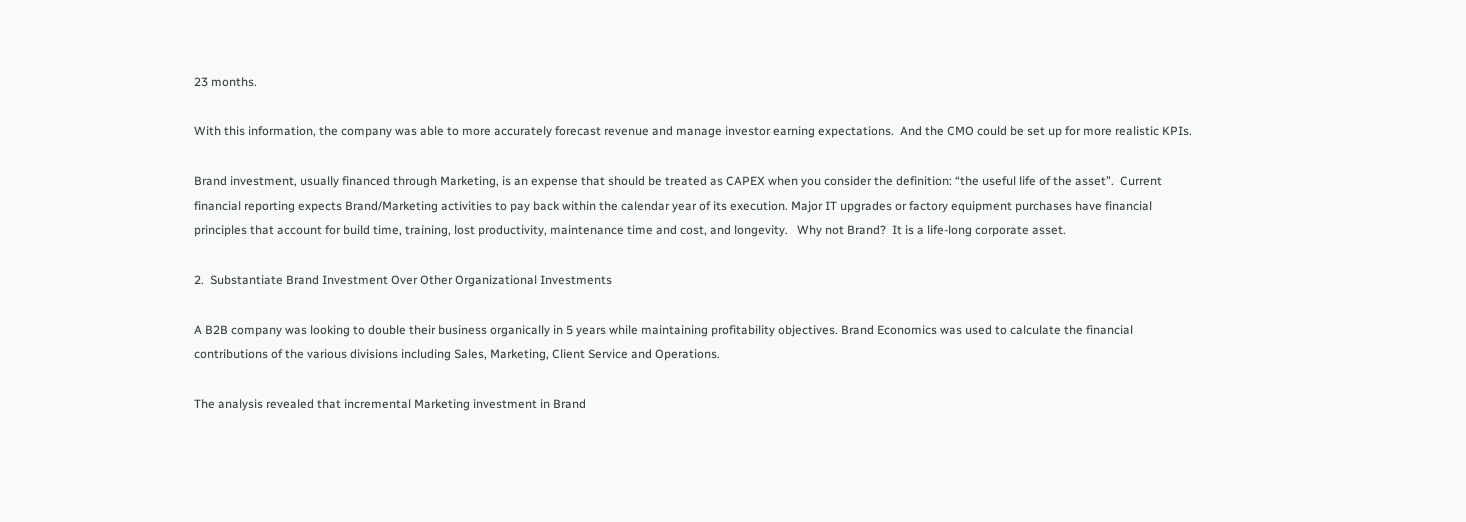23 months.

With this information, the company was able to more accurately forecast revenue and manage investor earning expectations.  And the CMO could be set up for more realistic KPIs.

Brand investment, usually financed through Marketing, is an expense that should be treated as CAPEX when you consider the definition: “the useful life of the asset”.  Current financial reporting expects Brand/Marketing activities to pay back within the calendar year of its execution. Major IT upgrades or factory equipment purchases have financial principles that account for build time, training, lost productivity, maintenance time and cost, and longevity.   Why not Brand?  It is a life-long corporate asset.

2.  Substantiate Brand Investment Over Other Organizational Investments

A B2B company was looking to double their business organically in 5 years while maintaining profitability objectives. Brand Economics was used to calculate the financial contributions of the various divisions including Sales, Marketing, Client Service and Operations.

The analysis revealed that incremental Marketing investment in Brand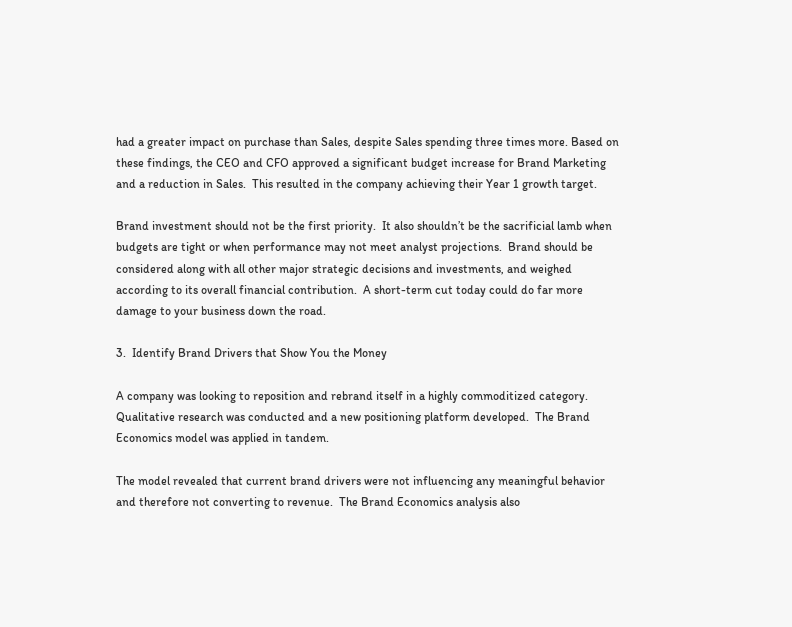had a greater impact on purchase than Sales, despite Sales spending three times more. Based on these findings, the CEO and CFO approved a significant budget increase for Brand Marketing and a reduction in Sales.  This resulted in the company achieving their Year 1 growth target.

Brand investment should not be the first priority.  It also shouldn’t be the sacrificial lamb when budgets are tight or when performance may not meet analyst projections.  Brand should be considered along with all other major strategic decisions and investments, and weighed according to its overall financial contribution.  A short-term cut today could do far more damage to your business down the road.

3.  Identify Brand Drivers that Show You the Money

A company was looking to reposition and rebrand itself in a highly commoditized category.  Qualitative research was conducted and a new positioning platform developed.  The Brand Economics model was applied in tandem.

The model revealed that current brand drivers were not influencing any meaningful behavior and therefore not converting to revenue.  The Brand Economics analysis also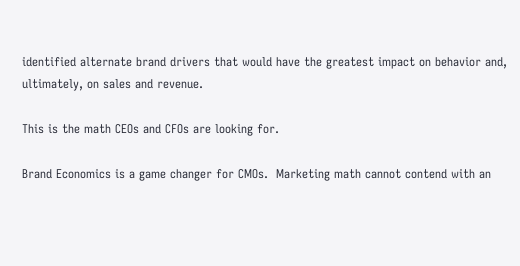identified alternate brand drivers that would have the greatest impact on behavior and, ultimately, on sales and revenue.

This is the math CEOs and CFOs are looking for.

Brand Economics is a game changer for CMOs.  Marketing math cannot contend with an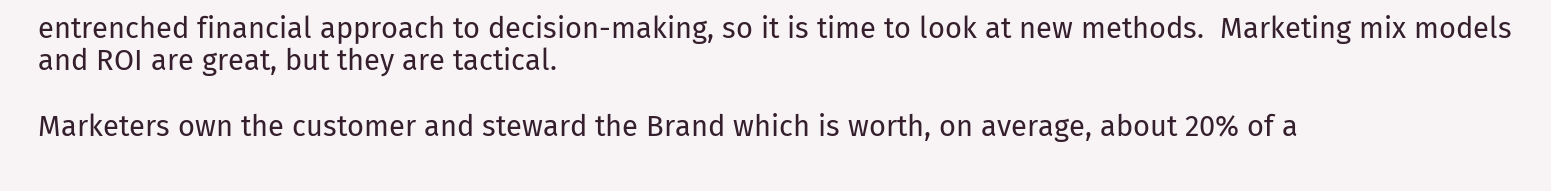entrenched financial approach to decision-making, so it is time to look at new methods.  Marketing mix models and ROI are great, but they are tactical.

Marketers own the customer and steward the Brand which is worth, on average, about 20% of a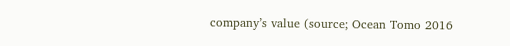company’s value (source; Ocean Tomo 2016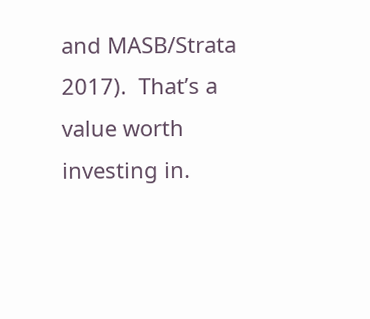and MASB/Strata 2017).  That’s a value worth investing in.